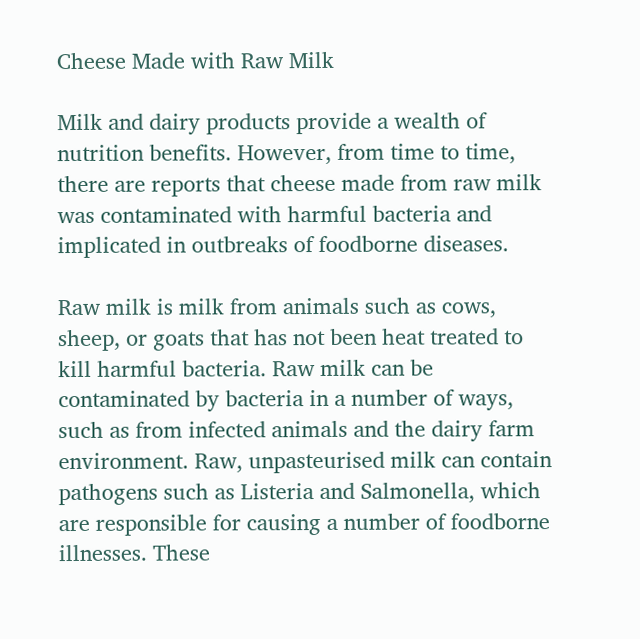Cheese Made with Raw Milk

Milk and dairy products provide a wealth of nutrition benefits. However, from time to time, there are reports that cheese made from raw milk was contaminated with harmful bacteria and implicated in outbreaks of foodborne diseases.

Raw milk is milk from animals such as cows, sheep, or goats that has not been heat treated to kill harmful bacteria. Raw milk can be contaminated by bacteria in a number of ways, such as from infected animals and the dairy farm environment. Raw, unpasteurised milk can contain pathogens such as Listeria and Salmonella, which are responsible for causing a number of foodborne illnesses. These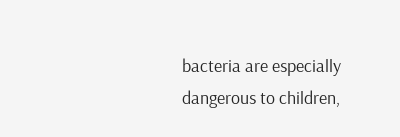bacteria are especially dangerous to children,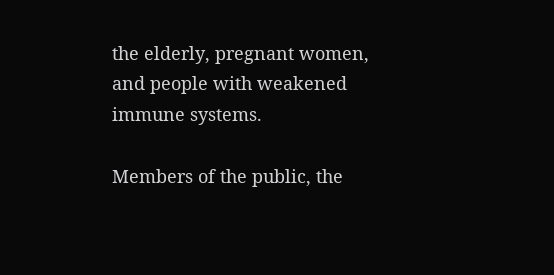the elderly, pregnant women, and people with weakened immune systems.

Members of the public, the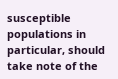susceptible populations in particular, should take note of the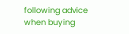following advice when buying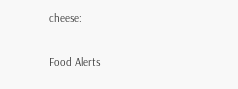cheese:

Food Alerts